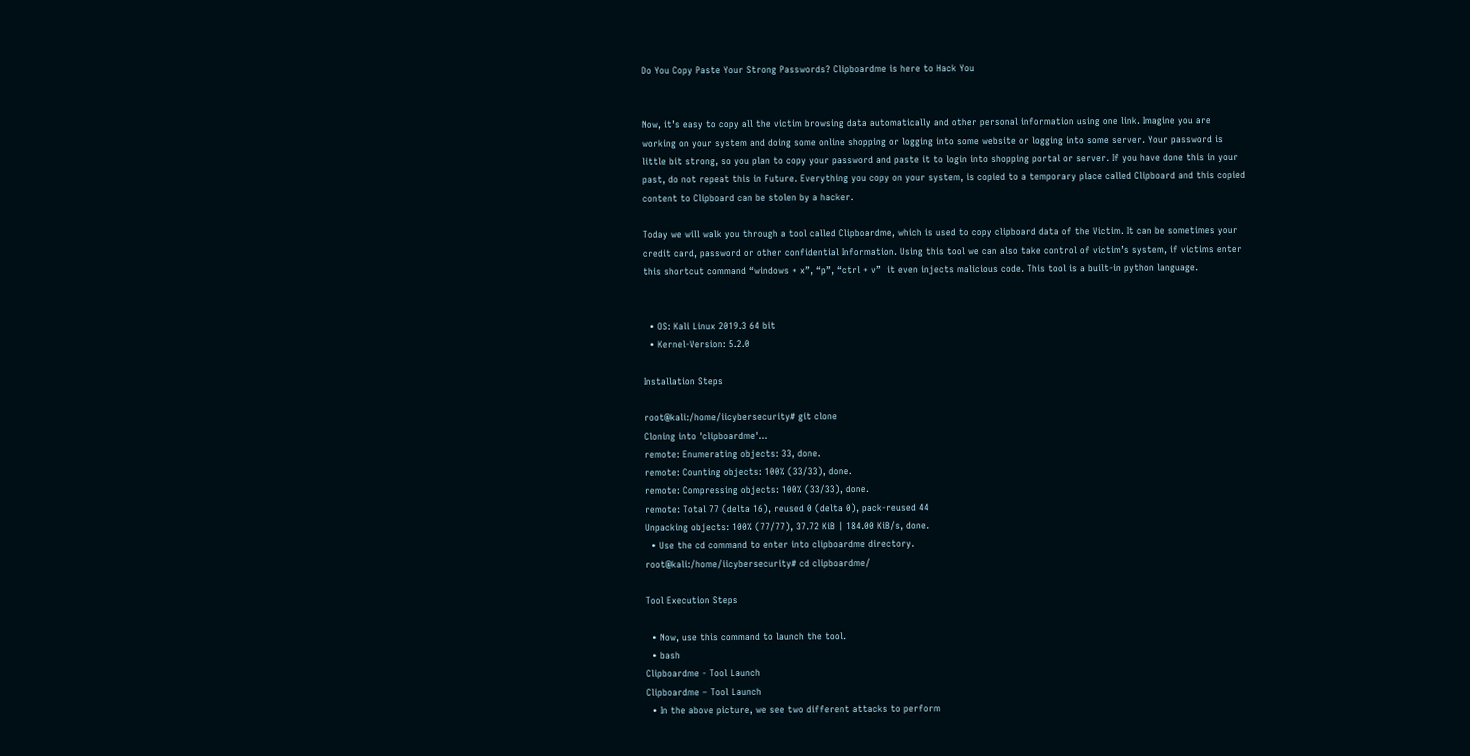Do You Copy Paste Your Strong Passwords? Clipboardme is here to Hack You


Now, it’s easy to copy all the victim browsing data automatically and other personal information using one link. Imagine you are working on your system and doing some online shopping or logging into some website or logging into some server. Your password is little bit strong, so you plan to copy your password and paste it to login into shopping portal or server. If you have done this in your past, do not repeat this in Future. Everything you copy on your system, is copied to a temporary place called Clipboard and this copied content to Clipboard can be stolen by a hacker.

Today we will walk you through a tool called Clipboardme, which is used to copy clipboard data of the Victim. It can be sometimes your credit card, password or other confidential Information. Using this tool we can also take control of victim’s system, if victims enter this shortcut command “windows + x”, “p”, “ctrl + v”  it even injects malicious code. This tool is a built-in python language.


  • OS: Kali Linux 2019.3 64 bit
  • Kernel-Version: 5.2.0

Installation Steps

root@kali:/home/iicybersecurity# git clone
Cloning into 'clipboardme'...
remote: Enumerating objects: 33, done.
remote: Counting objects: 100% (33/33), done.
remote: Compressing objects: 100% (33/33), done.
remote: Total 77 (delta 16), reused 0 (delta 0), pack-reused 44
Unpacking objects: 100% (77/77), 37.72 KiB | 184.00 KiB/s, done.
  • Use the cd command to enter into clipboardme directory.
root@kali:/home/iicybersecurity# cd clipboardme/

Tool Execution Steps

  • Now, use this command to launch the tool.
  • bash
Clipboardme - Tool Launch
Clipboardme – Tool Launch
  • In the above picture, we see two different attacks to perform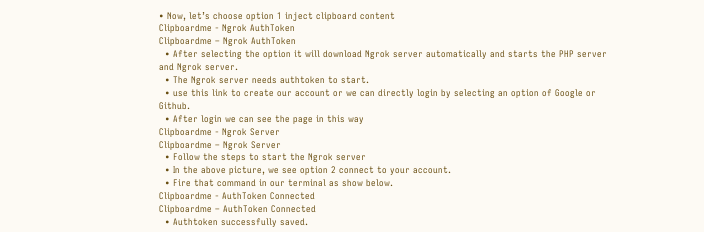• Now, let’s choose option 1 inject clipboard content
Clipboardme - Ngrok AuthToken
Clipboardme – Ngrok AuthToken
  • After selecting the option it will download Ngrok server automatically and starts the PHP server and Ngrok server.
  • The Ngrok server needs authtoken to start.
  • use this link to create our account or we can directly login by selecting an option of Google or Github.
  • After login we can see the page in this way
Clipboardme - Ngrok Server
Clipboardme – Ngrok Server
  • Follow the steps to start the Ngrok server
  • In the above picture, we see option 2 connect to your account.
  • Fire that command in our terminal as show below.
Clipboardme - AuthToken Connected
Clipboardme – AuthToken Connected
  • Authtoken successfully saved.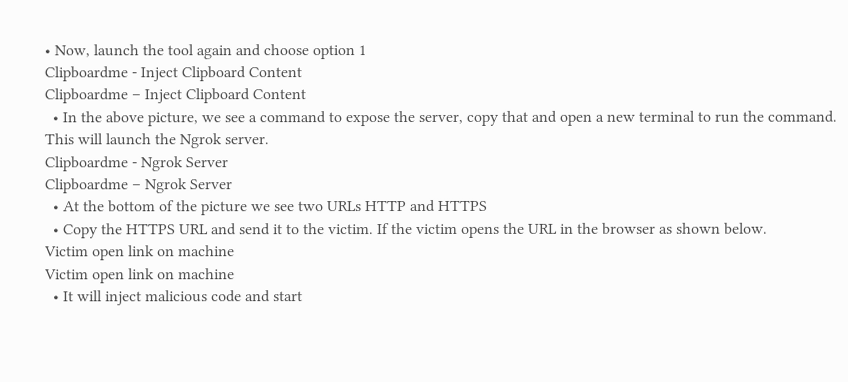• Now, launch the tool again and choose option 1
Clipboardme - Inject Clipboard Content
Clipboardme – Inject Clipboard Content
  • In the above picture, we see a command to expose the server, copy that and open a new terminal to run the command. This will launch the Ngrok server.
Clipboardme - Ngrok Server
Clipboardme – Ngrok Server
  • At the bottom of the picture we see two URLs HTTP and HTTPS
  • Copy the HTTPS URL and send it to the victim. If the victim opens the URL in the browser as shown below.
Victim open link on machine
Victim open link on machine
  • It will inject malicious code and start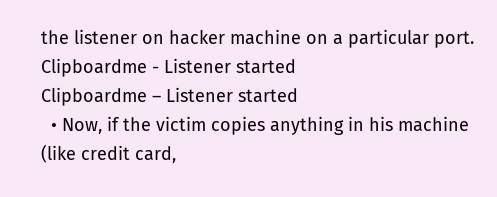the listener on hacker machine on a particular port.
Clipboardme - Listener started
Clipboardme – Listener started
  • Now, if the victim copies anything in his machine (like credit card,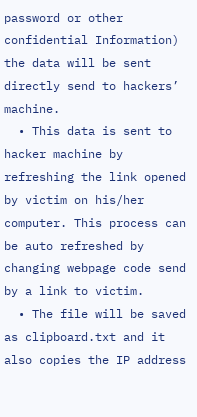password or other confidential Information) the data will be sent directly send to hackers’ machine.
  • This data is sent to hacker machine by refreshing the link opened by victim on his/her computer. This process can be auto refreshed by changing webpage code send by a link to victim.
  • The file will be saved as clipboard.txt and it also copies the IP address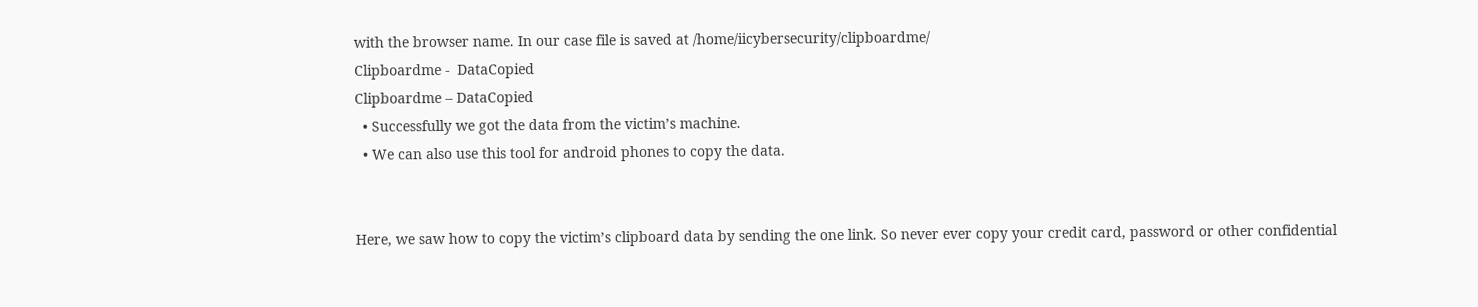with the browser name. In our case file is saved at /home/iicybersecurity/clipboardme/
Clipboardme -  DataCopied
Clipboardme – DataCopied
  • Successfully we got the data from the victim’s machine.
  • We can also use this tool for android phones to copy the data.


Here, we saw how to copy the victim’s clipboard data by sending the one link. So never ever copy your credit card, password or other confidential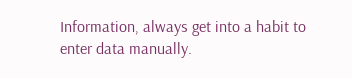Information, always get into a habit to enter data manually.